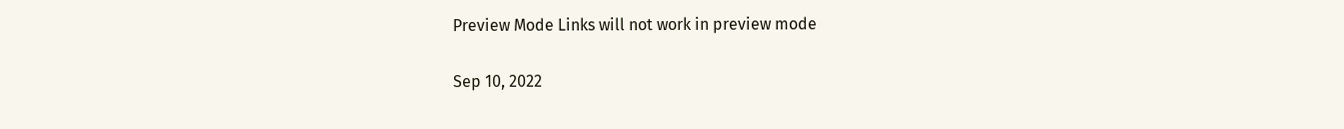Preview Mode Links will not work in preview mode

Sep 10, 2022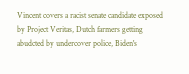Vincent covers a racist senate candidate exposed by Project Veritas, Dutch farmers getting abudcted by undercover police, Biden's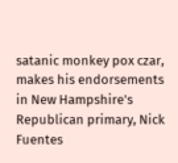satanic monkey pox czar, makes his endorsements in New Hampshire's Republican primary, Nick Fuentes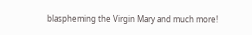blaspheming the Virgin Mary and much more!